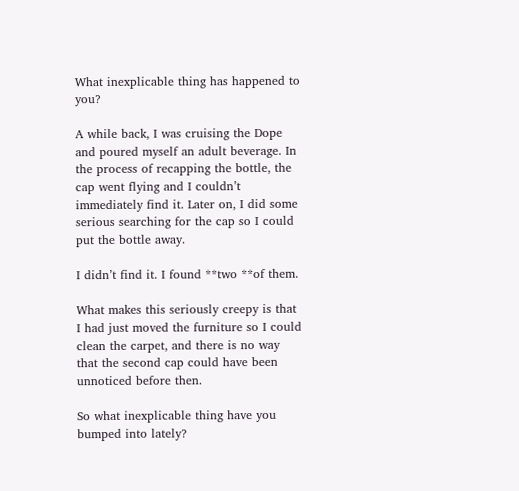What inexplicable thing has happened to you?

A while back, I was cruising the Dope and poured myself an adult beverage. In the process of recapping the bottle, the cap went flying and I couldn’t immediately find it. Later on, I did some serious searching for the cap so I could put the bottle away.

I didn’t find it. I found **two **of them.

What makes this seriously creepy is that I had just moved the furniture so I could clean the carpet, and there is no way that the second cap could have been unnoticed before then.

So what inexplicable thing have you bumped into lately?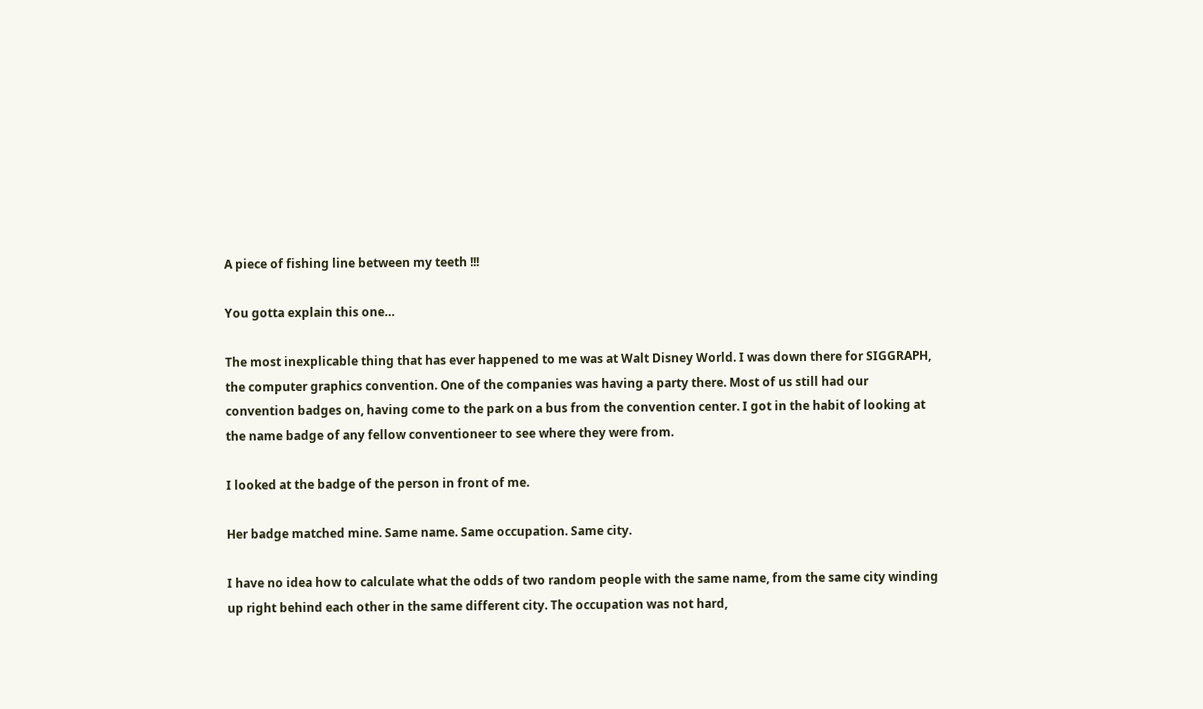A piece of fishing line between my teeth !!!

You gotta explain this one…

The most inexplicable thing that has ever happened to me was at Walt Disney World. I was down there for SIGGRAPH, the computer graphics convention. One of the companies was having a party there. Most of us still had our convention badges on, having come to the park on a bus from the convention center. I got in the habit of looking at the name badge of any fellow conventioneer to see where they were from.

I looked at the badge of the person in front of me.

Her badge matched mine. Same name. Same occupation. Same city.

I have no idea how to calculate what the odds of two random people with the same name, from the same city winding up right behind each other in the same different city. The occupation was not hard,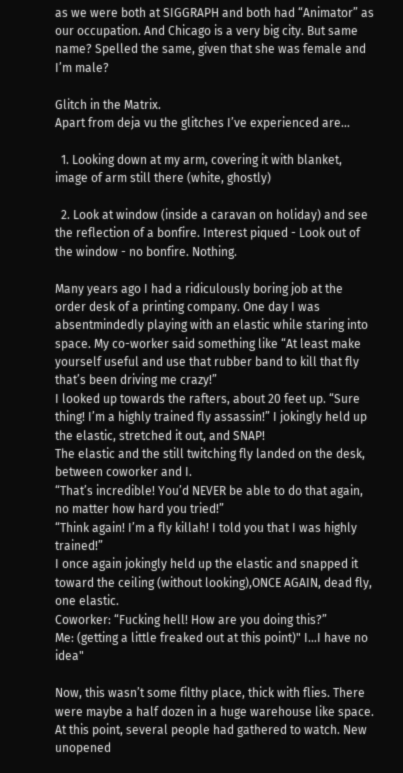as we were both at SIGGRAPH and both had “Animator” as our occupation. And Chicago is a very big city. But same name? Spelled the same, given that she was female and I’m male?

Glitch in the Matrix.
Apart from deja vu the glitches I’ve experienced are…

  1. Looking down at my arm, covering it with blanket, image of arm still there (white, ghostly)

  2. Look at window (inside a caravan on holiday) and see the reflection of a bonfire. Interest piqued - Look out of the window - no bonfire. Nothing.

Many years ago I had a ridiculously boring job at the order desk of a printing company. One day I was absentmindedly playing with an elastic while staring into space. My co-worker said something like “At least make yourself useful and use that rubber band to kill that fly that’s been driving me crazy!”
I looked up towards the rafters, about 20 feet up. “Sure thing! I’m a highly trained fly assassin!” I jokingly held up the elastic, stretched it out, and SNAP!
The elastic and the still twitching fly landed on the desk, between coworker and I.
“That’s incredible! You’d NEVER be able to do that again, no matter how hard you tried!”
“Think again! I’m a fly killah! I told you that I was highly trained!”
I once again jokingly held up the elastic and snapped it toward the ceiling (without looking),ONCE AGAIN, dead fly, one elastic.
Coworker: “Fucking hell! How are you doing this?”
Me: (getting a little freaked out at this point)" I…I have no idea"

Now, this wasn’t some filthy place, thick with flies. There were maybe a half dozen in a huge warehouse like space. At this point, several people had gathered to watch. New unopened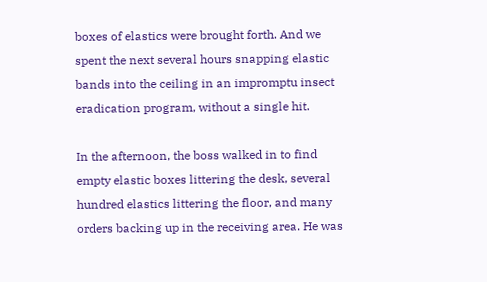boxes of elastics were brought forth. And we spent the next several hours snapping elastic bands into the ceiling in an impromptu insect eradication program, without a single hit.

In the afternoon, the boss walked in to find empty elastic boxes littering the desk, several hundred elastics littering the floor, and many orders backing up in the receiving area. He was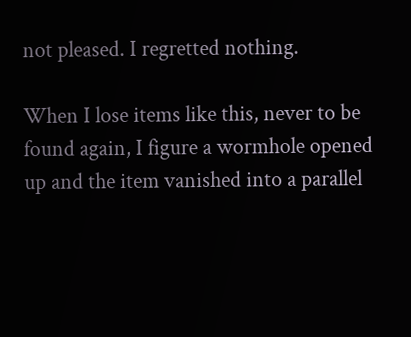not pleased. I regretted nothing.

When I lose items like this, never to be found again, I figure a wormhole opened up and the item vanished into a parallel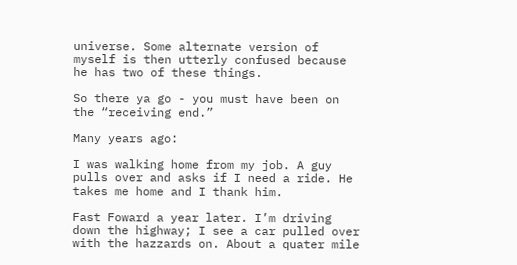universe. Some alternate version of myself is then utterly confused because he has two of these things.

So there ya go - you must have been on the “receiving end.”

Many years ago:

I was walking home from my job. A guy pulls over and asks if I need a ride. He takes me home and I thank him.

Fast Foward a year later. I’m driving down the highway; I see a car pulled over with the hazzards on. About a quater mile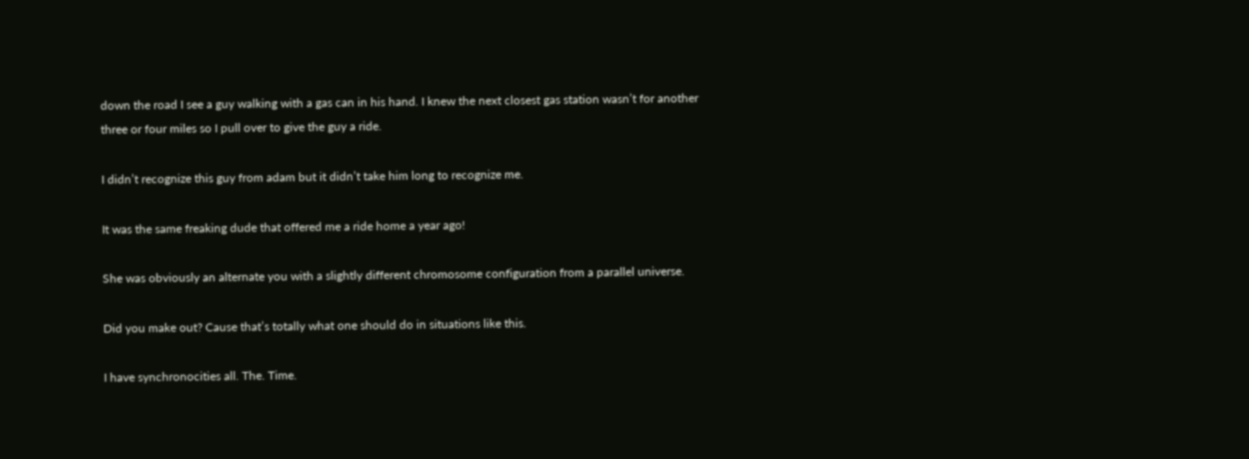down the road I see a guy walking with a gas can in his hand. I knew the next closest gas station wasn’t for another three or four miles so I pull over to give the guy a ride.

I didn’t recognize this guy from adam but it didn’t take him long to recognize me.

It was the same freaking dude that offered me a ride home a year ago!

She was obviously an alternate you with a slightly different chromosome configuration from a parallel universe.

Did you make out? Cause that’s totally what one should do in situations like this.

I have synchronocities all. The. Time.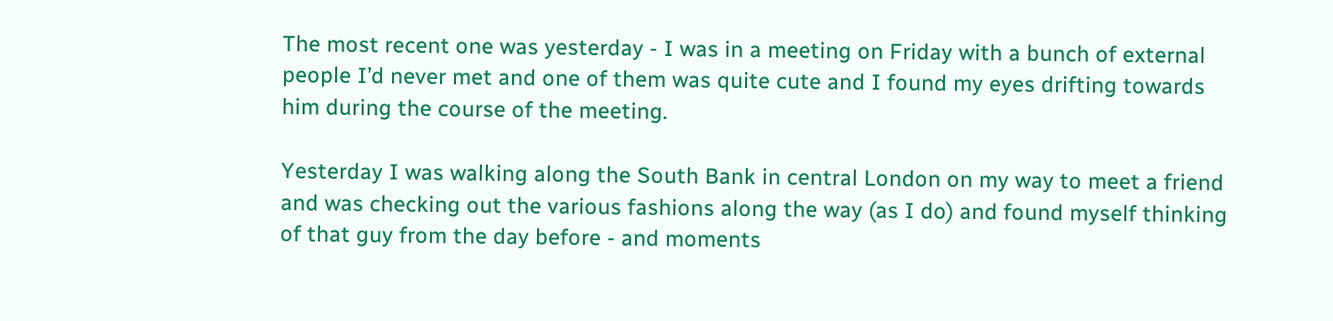The most recent one was yesterday - I was in a meeting on Friday with a bunch of external people I’d never met and one of them was quite cute and I found my eyes drifting towards him during the course of the meeting.

Yesterday I was walking along the South Bank in central London on my way to meet a friend and was checking out the various fashions along the way (as I do) and found myself thinking of that guy from the day before - and moments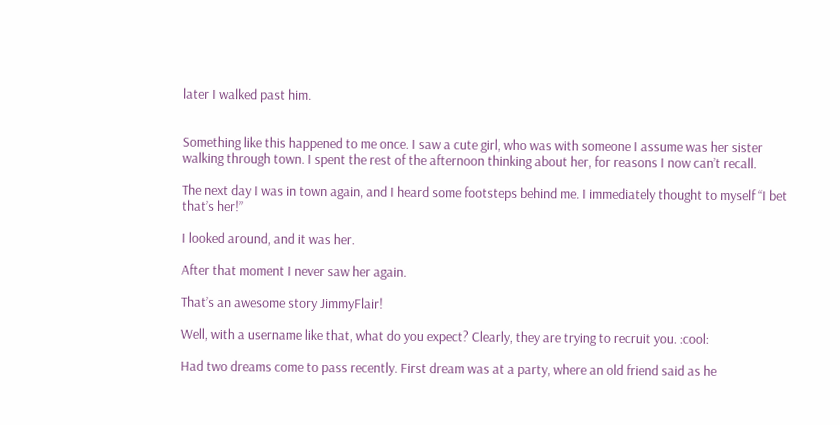later I walked past him.


Something like this happened to me once. I saw a cute girl, who was with someone I assume was her sister walking through town. I spent the rest of the afternoon thinking about her, for reasons I now can’t recall.

The next day I was in town again, and I heard some footsteps behind me. I immediately thought to myself “I bet that’s her!”

I looked around, and it was her.

After that moment I never saw her again.

That’s an awesome story JimmyFlair!

Well, with a username like that, what do you expect? Clearly, they are trying to recruit you. :cool:

Had two dreams come to pass recently. First dream was at a party, where an old friend said as he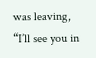was leaving, “I’ll see you in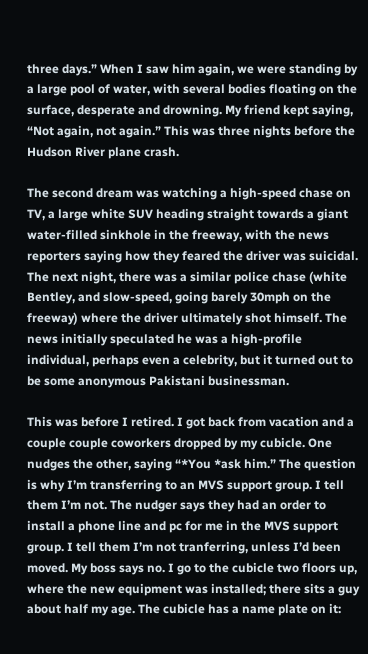three days.” When I saw him again, we were standing by a large pool of water, with several bodies floating on the surface, desperate and drowning. My friend kept saying, “Not again, not again.” This was three nights before the Hudson River plane crash.

The second dream was watching a high-speed chase on TV, a large white SUV heading straight towards a giant water-filled sinkhole in the freeway, with the news reporters saying how they feared the driver was suicidal. The next night, there was a similar police chase (white Bentley, and slow-speed, going barely 30mph on the freeway) where the driver ultimately shot himself. The news initially speculated he was a high-profile individual, perhaps even a celebrity, but it turned out to be some anonymous Pakistani businessman.

This was before I retired. I got back from vacation and a couple couple coworkers dropped by my cubicle. One nudges the other, saying “*You *ask him.” The question is why I’m transferring to an MVS support group. I tell them I’m not. The nudger says they had an order to install a phone line and pc for me in the MVS support group. I tell them I’m not tranferring, unless I’d been moved. My boss says no. I go to the cubicle two floors up, where the new equipment was installed; there sits a guy about half my age. The cubicle has a name plate on it: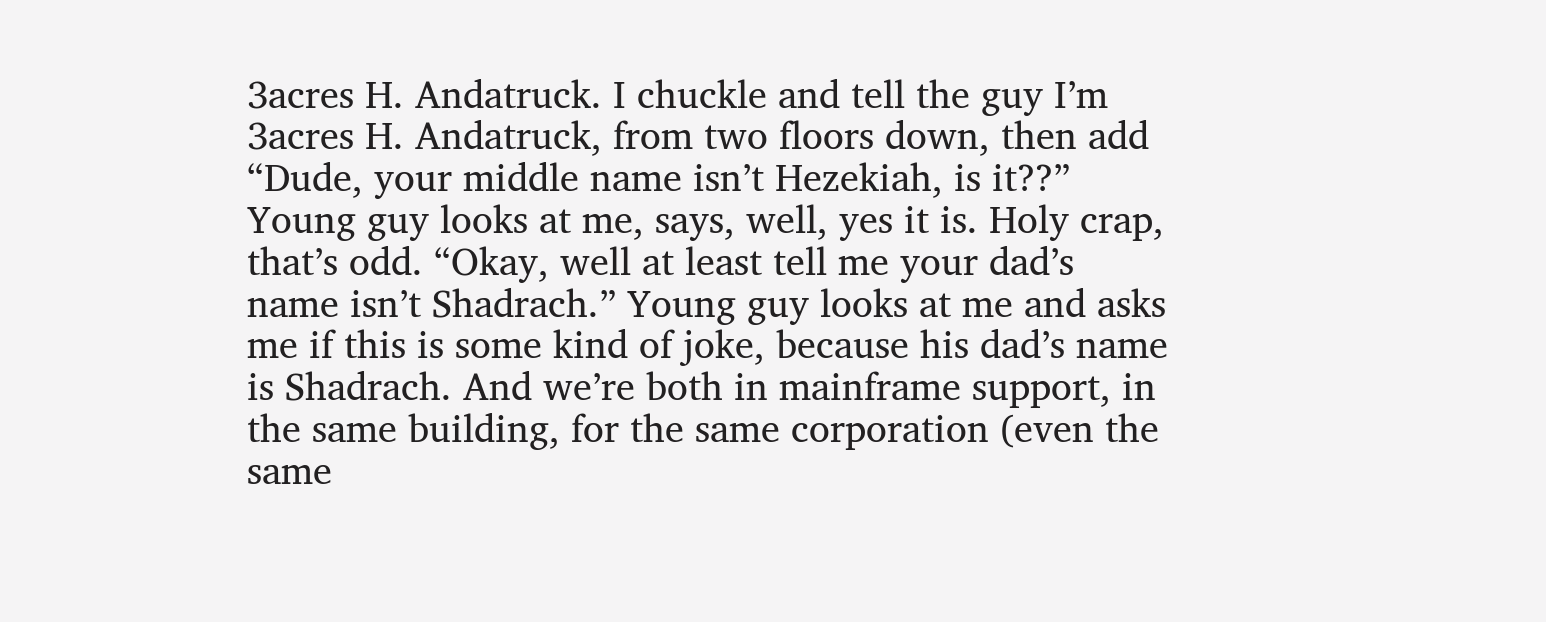3acres H. Andatruck. I chuckle and tell the guy I’m 3acres H. Andatruck, from two floors down, then add “Dude, your middle name isn’t Hezekiah, is it??” Young guy looks at me, says, well, yes it is. Holy crap, that’s odd. “Okay, well at least tell me your dad’s name isn’t Shadrach.” Young guy looks at me and asks me if this is some kind of joke, because his dad’s name is Shadrach. And we’re both in mainframe support, in the same building, for the same corporation (even the same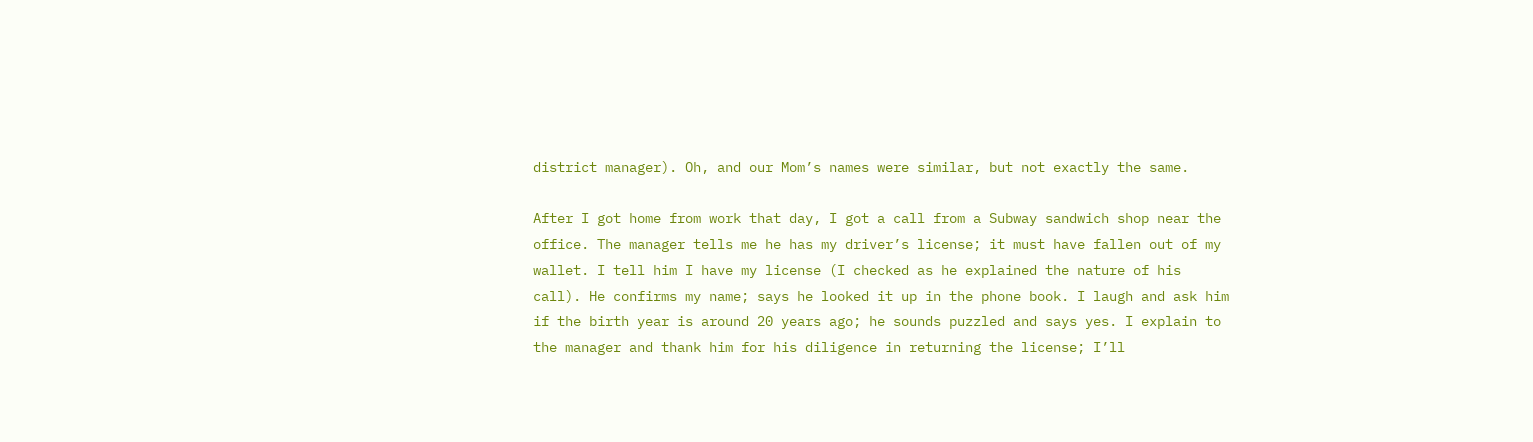district manager). Oh, and our Mom’s names were similar, but not exactly the same.

After I got home from work that day, I got a call from a Subway sandwich shop near the office. The manager tells me he has my driver’s license; it must have fallen out of my wallet. I tell him I have my license (I checked as he explained the nature of his call). He confirms my name; says he looked it up in the phone book. I laugh and ask him if the birth year is around 20 years ago; he sounds puzzled and says yes. I explain to the manager and thank him for his diligence in returning the license; I’ll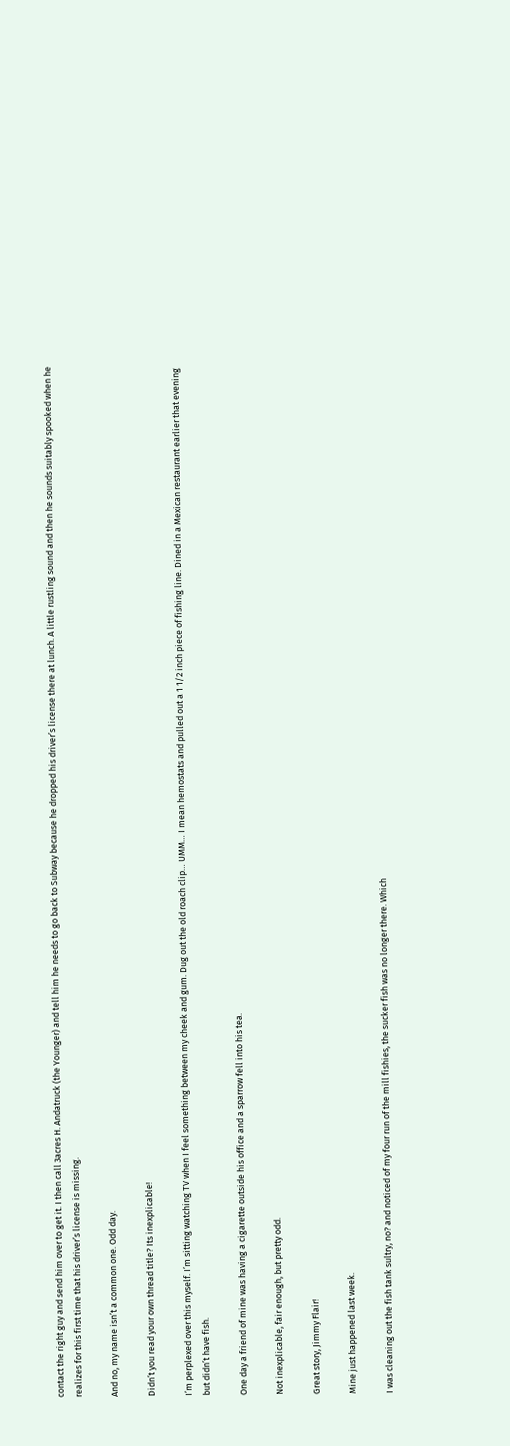contact the right guy and send him over to get it. I then call 3acres H. Andatruck (the Younger) and tell him he needs to go back to Subway because he dropped his driver’s license there at lunch. A little rustling sound and then he sounds suitably spooked when he realizes for this first time that his driver’s license is missing.

And no, my name isn’t a common one. Odd day.

Didn’t you read your own thread title? Its inexplicable!

I’m perplexed over this myself. I’m sitting watching TV when I feel something between my cheek and gum. Dug out the old roach clip… UMM… I mean hemostats and pulled out a 1 1/2 inch piece of fishing line. Dined in a Mexican restaurant earlier that evening but didn’t have fish.

One day a friend of mine was having a cigarette outside his office and a sparrow fell into his tea.

Not inexplicable, fair enough, but pretty odd.

Great story, Jimmy Flair!

Mine just happened last week.

I was cleaning out the fish tank sultry, no? and noticed of my four run of the mill fishies, the sucker fish was no longer there. Which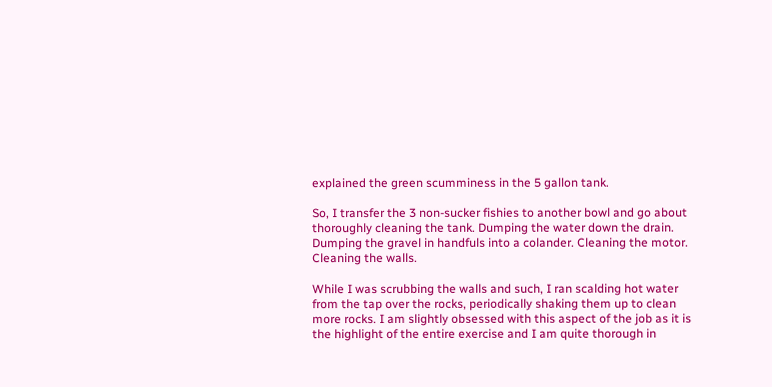explained the green scumminess in the 5 gallon tank.

So, I transfer the 3 non-sucker fishies to another bowl and go about thoroughly cleaning the tank. Dumping the water down the drain. Dumping the gravel in handfuls into a colander. Cleaning the motor. Cleaning the walls.

While I was scrubbing the walls and such, I ran scalding hot water from the tap over the rocks, periodically shaking them up to clean more rocks. I am slightly obsessed with this aspect of the job as it is the highlight of the entire exercise and I am quite thorough in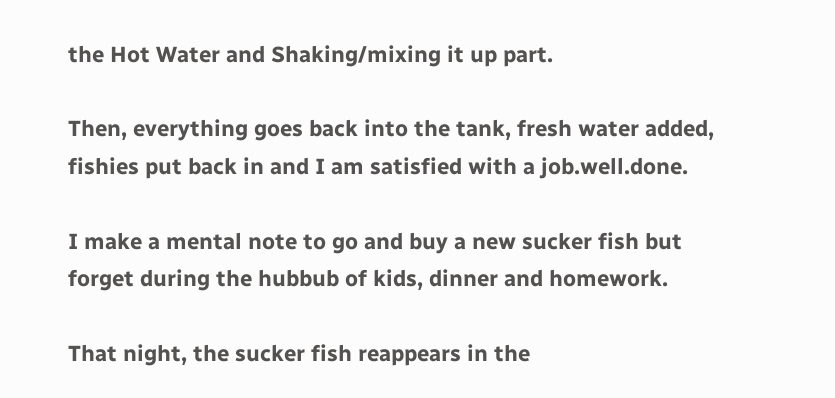the Hot Water and Shaking/mixing it up part.

Then, everything goes back into the tank, fresh water added, fishies put back in and I am satisfied with a job.well.done.

I make a mental note to go and buy a new sucker fish but forget during the hubbub of kids, dinner and homework.

That night, the sucker fish reappears in the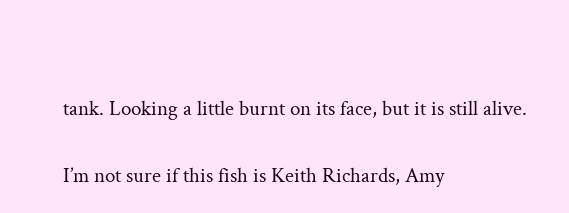tank. Looking a little burnt on its face, but it is still alive.

I’m not sure if this fish is Keith Richards, Amy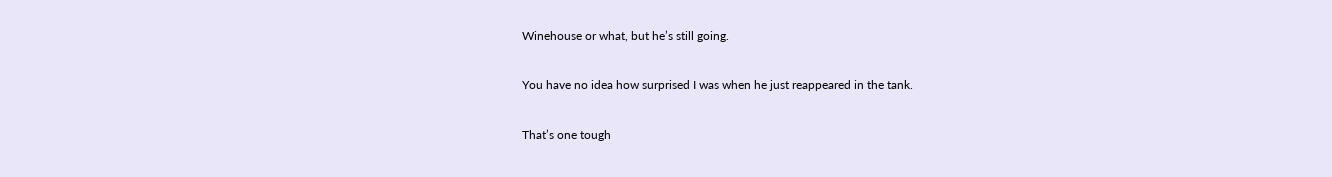Winehouse or what, but he’s still going.

You have no idea how surprised I was when he just reappeared in the tank.

That’s one tough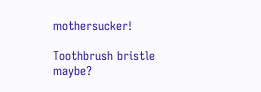mothersucker!

Toothbrush bristle maybe?